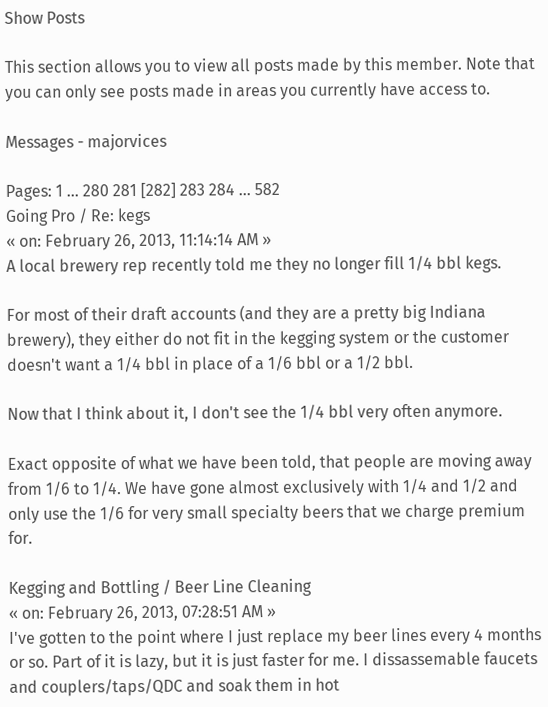Show Posts

This section allows you to view all posts made by this member. Note that you can only see posts made in areas you currently have access to.

Messages - majorvices

Pages: 1 ... 280 281 [282] 283 284 ... 582
Going Pro / Re: kegs
« on: February 26, 2013, 11:14:14 AM »
A local brewery rep recently told me they no longer fill 1/4 bbl kegs.

For most of their draft accounts (and they are a pretty big Indiana brewery), they either do not fit in the kegging system or the customer doesn't want a 1/4 bbl in place of a 1/6 bbl or a 1/2 bbl.

Now that I think about it, I don't see the 1/4 bbl very often anymore.

Exact opposite of what we have been told, that people are moving away from 1/6 to 1/4. We have gone almost exclusively with 1/4 and 1/2 and only use the 1/6 for very small specialty beers that we charge premium for.

Kegging and Bottling / Beer Line Cleaning
« on: February 26, 2013, 07:28:51 AM »
I've gotten to the point where I just replace my beer lines every 4 months or so. Part of it is lazy, but it is just faster for me. I dissassemable faucets and couplers/taps/QDC and soak them in hot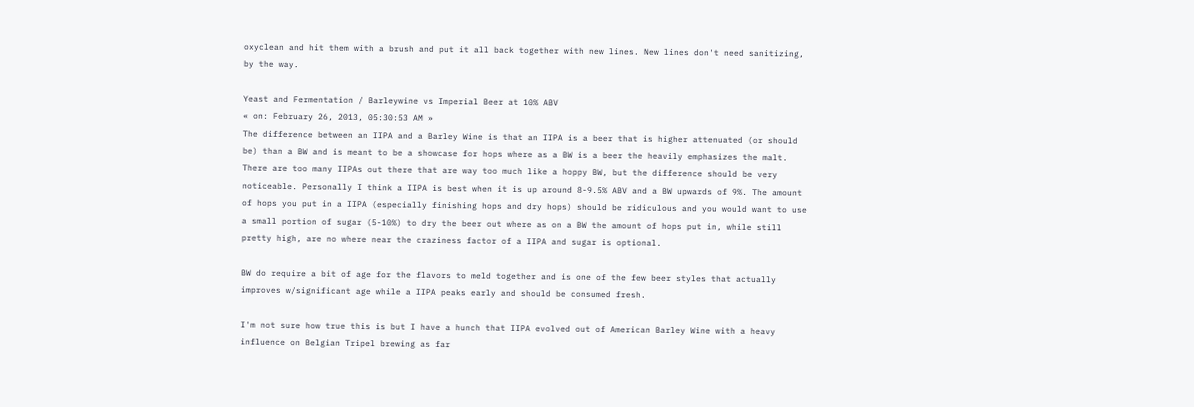oxyclean and hit them with a brush and put it all back together with new lines. New lines don't need sanitizing, by the way.

Yeast and Fermentation / Barleywine vs Imperial Beer at 10% ABV
« on: February 26, 2013, 05:30:53 AM »
The difference between an IIPA and a Barley Wine is that an IIPA is a beer that is higher attenuated (or should be) than a BW and is meant to be a showcase for hops where as a BW is a beer the heavily emphasizes the malt. There are too many IIPAs out there that are way too much like a hoppy BW, but the difference should be very noticeable. Personally I think a IIPA is best when it is up around 8-9.5% ABV and a BW upwards of 9%. The amount of hops you put in a IIPA (especially finishing hops and dry hops) should be ridiculous and you would want to use a small portion of sugar (5-10%) to dry the beer out where as on a BW the amount of hops put in, while still pretty high, are no where near the craziness factor of a IIPA and sugar is optional.

BW do require a bit of age for the flavors to meld together and is one of the few beer styles that actually improves w/significant age while a IIPA peaks early and should be consumed fresh.

I'm not sure how true this is but I have a hunch that IIPA evolved out of American Barley Wine with a heavy influence on Belgian Tripel brewing as far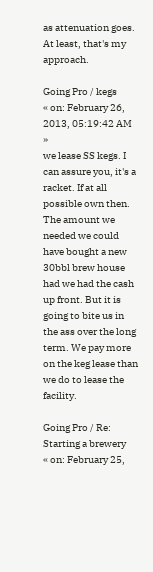as attenuation goes. At least, that's my approach.

Going Pro / kegs
« on: February 26, 2013, 05:19:42 AM »
we lease SS kegs. I can assure you, it's a racket. If at all possible own then. The amount we needed we could have bought a new 30bbl brew house had we had the cash up front. But it is going to bite us in the ass over the long term. We pay more on the keg lease than we do to lease the facility.

Going Pro / Re: Starting a brewery
« on: February 25,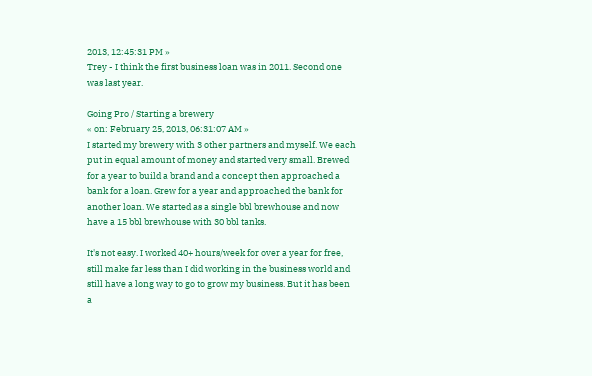2013, 12:45:31 PM »
Trey - I think the first business loan was in 2011. Second one was last year.

Going Pro / Starting a brewery
« on: February 25, 2013, 06:31:07 AM »
I started my brewery with 3 other partners and myself. We each put in equal amount of money and started very small. Brewed for a year to build a brand and a concept then approached a bank for a loan. Grew for a year and approached the bank for another loan. We started as a single bbl brewhouse and now have a 15 bbl brewhouse with 30 bbl tanks.

It's not easy. I worked 40+ hours/week for over a year for free, still make far less than I did working in the business world and still have a long way to go to grow my business. But it has been a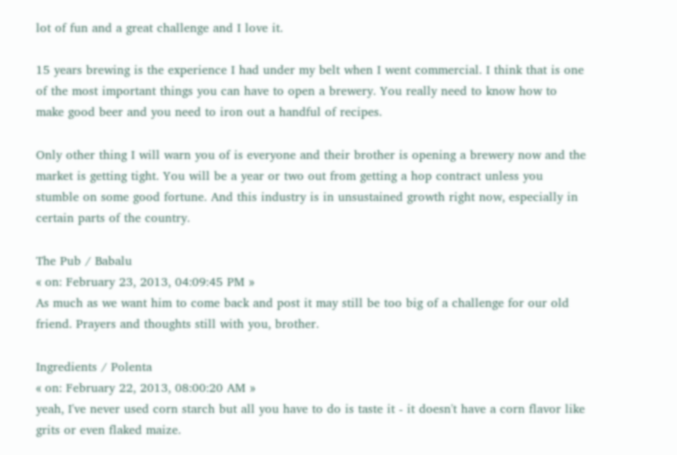lot of fun and a great challenge and I love it.

15 years brewing is the experience I had under my belt when I went commercial. I think that is one of the most important things you can have to open a brewery. You really need to know how to make good beer and you need to iron out a handful of recipes.

Only other thing I will warn you of is everyone and their brother is opening a brewery now and the market is getting tight. You will be a year or two out from getting a hop contract unless you stumble on some good fortune. And this industry is in unsustained growth right now, especially in certain parts of the country.

The Pub / Babalu
« on: February 23, 2013, 04:09:45 PM »
As much as we want him to come back and post it may still be too big of a challenge for our old friend. Prayers and thoughts still with you, brother.

Ingredients / Polenta
« on: February 22, 2013, 08:00:20 AM »
yeah, I've never used corn starch but all you have to do is taste it - it doesn't have a corn flavor like grits or even flaked maize.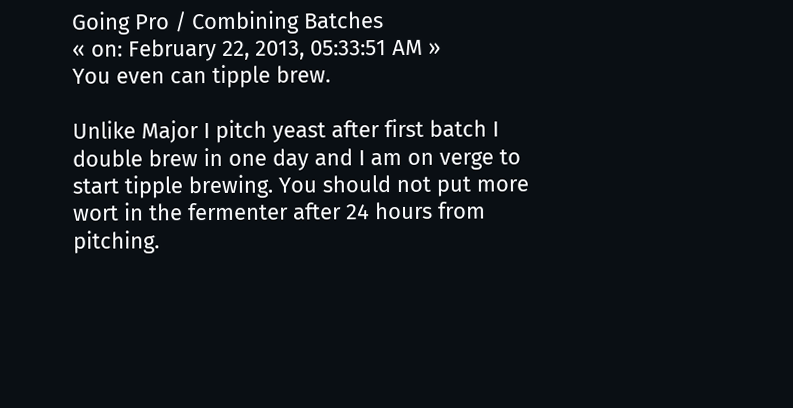Going Pro / Combining Batches
« on: February 22, 2013, 05:33:51 AM »
You even can tipple brew.

Unlike Major I pitch yeast after first batch I double brew in one day and I am on verge to start tipple brewing. You should not put more wort in the fermenter after 24 hours from pitching.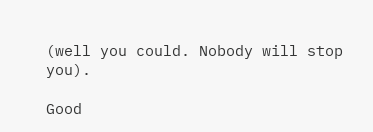(well you could. Nobody will stop you).

Good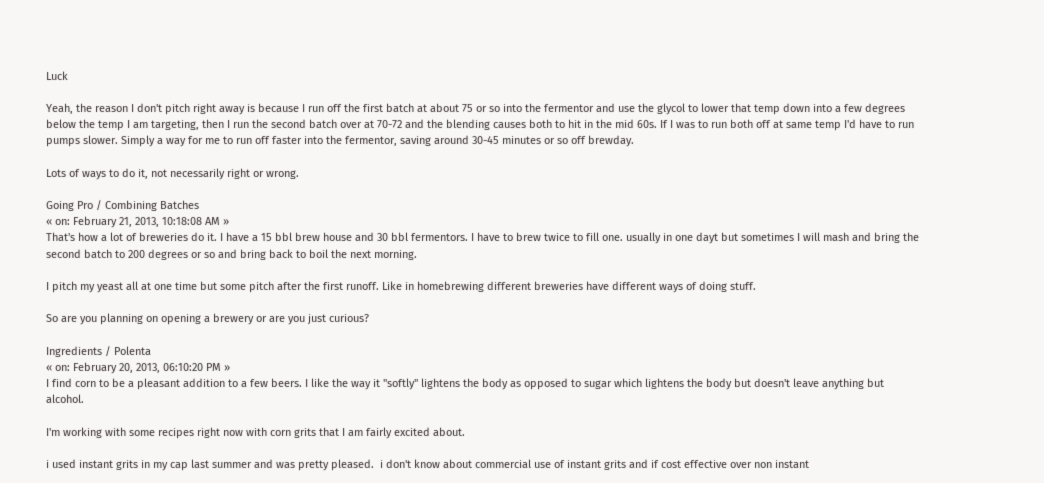Luck

Yeah, the reason I don't pitch right away is because I run off the first batch at about 75 or so into the fermentor and use the glycol to lower that temp down into a few degrees below the temp I am targeting, then I run the second batch over at 70-72 and the blending causes both to hit in the mid 60s. If I was to run both off at same temp I'd have to run pumps slower. Simply a way for me to run off faster into the fermentor, saving around 30-45 minutes or so off brewday.

Lots of ways to do it, not necessarily right or wrong.

Going Pro / Combining Batches
« on: February 21, 2013, 10:18:08 AM »
That's how a lot of breweries do it. I have a 15 bbl brew house and 30 bbl fermentors. I have to brew twice to fill one. usually in one dayt but sometimes I will mash and bring the second batch to 200 degrees or so and bring back to boil the next morning.

I pitch my yeast all at one time but some pitch after the first runoff. Like in homebrewing different breweries have different ways of doing stuff.

So are you planning on opening a brewery or are you just curious?

Ingredients / Polenta
« on: February 20, 2013, 06:10:20 PM »
I find corn to be a pleasant addition to a few beers. I like the way it "softly" lightens the body as opposed to sugar which lightens the body but doesn't leave anything but alcohol.

I'm working with some recipes right now with corn grits that I am fairly excited about.

i used instant grits in my cap last summer and was pretty pleased.  i don't know about commercial use of instant grits and if cost effective over non instant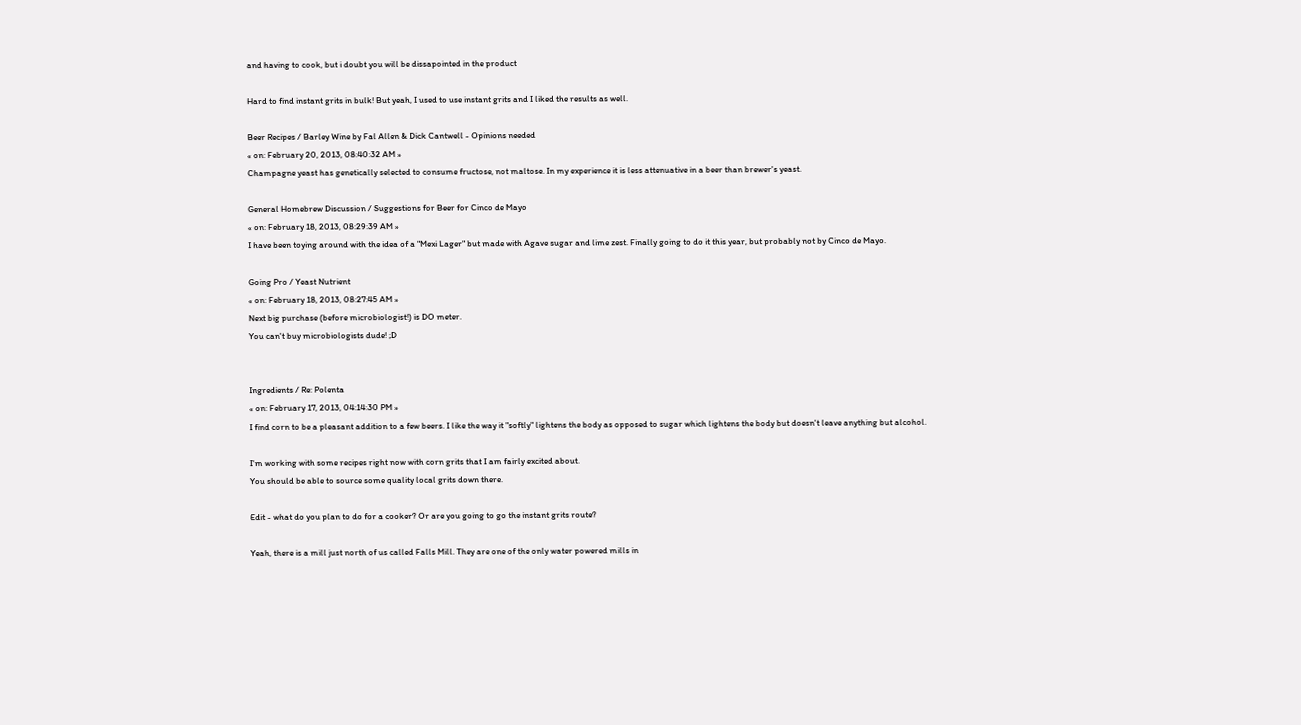and having to cook, but i doubt you will be dissapointed in the product

Hard to find instant grits in bulk! But yeah, I used to use instant grits and I liked the results as well.

Beer Recipes / Barley Wine by Fal Allen & Dick Cantwell - Opinions needed
« on: February 20, 2013, 08:40:32 AM »
Champagne yeast has genetically selected to consume fructose, not maltose. In my experience it is less attenuative in a beer than brewer's yeast.

General Homebrew Discussion / Suggestions for Beer for Cinco de Mayo
« on: February 18, 2013, 08:29:39 AM »
I have been toying around with the idea of a "Mexi Lager" but made with Agave sugar and lime zest. Finally going to do it this year, but probably not by Cinco de Mayo.

Going Pro / Yeast Nutrient
« on: February 18, 2013, 08:27:45 AM »
Next big purchase (before microbiologist!) is DO meter.
You can't buy microbiologists dude! ;D


Ingredients / Re: Polenta
« on: February 17, 2013, 04:14:30 PM »
I find corn to be a pleasant addition to a few beers. I like the way it "softly" lightens the body as opposed to sugar which lightens the body but doesn't leave anything but alcohol.

I'm working with some recipes right now with corn grits that I am fairly excited about.
You should be able to source some quality local grits down there.

Edit - what do you plan to do for a cooker? Or are you going to go the instant grits route?

Yeah, there is a mill just north of us called Falls Mill. They are one of the only water powered mills in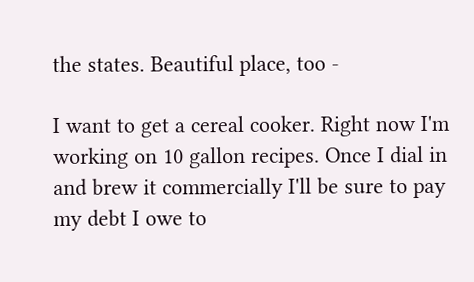the states. Beautiful place, too -

I want to get a cereal cooker. Right now I'm working on 10 gallon recipes. Once I dial in and brew it commercially I'll be sure to pay my debt I owe to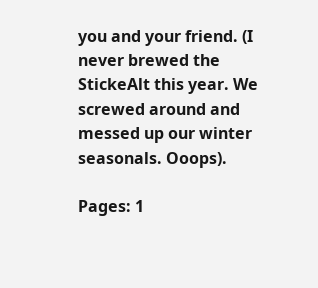you and your friend. (I never brewed the StickeAlt this year. We screwed around and messed up our winter seasonals. Ooops).

Pages: 1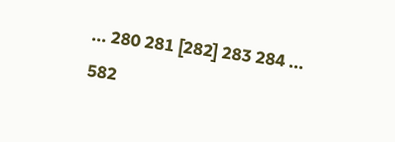... 280 281 [282] 283 284 ... 582